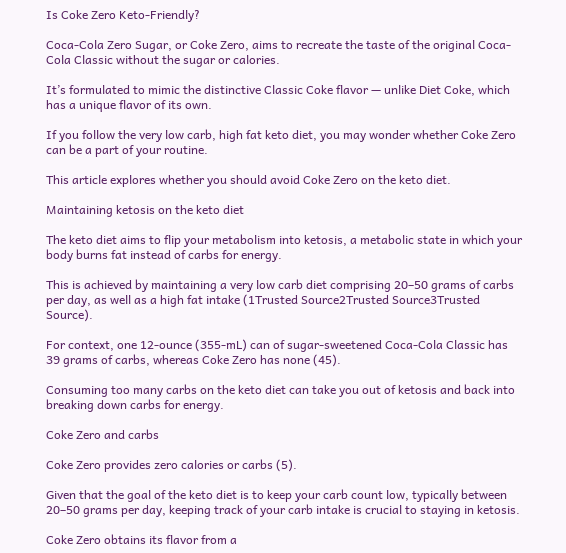Is Coke Zero Keto-Friendly?

Coca-Cola Zero Sugar, or Coke Zero, aims to recreate the taste of the original Coca-Cola Classic without the sugar or calories.

It’s formulated to mimic the distinctive Classic Coke flavor — unlike Diet Coke, which has a unique flavor of its own.

If you follow the very low carb, high fat keto diet, you may wonder whether Coke Zero can be a part of your routine.

This article explores whether you should avoid Coke Zero on the keto diet.

Maintaining ketosis on the keto diet

The keto diet aims to flip your metabolism into ketosis, a metabolic state in which your body burns fat instead of carbs for energy.

This is achieved by maintaining a very low carb diet comprising 20–50 grams of carbs per day, as well as a high fat intake (1Trusted Source2Trusted Source3Trusted Source).

For context, one 12-ounce (355-mL) can of sugar-sweetened Coca-Cola Classic has 39 grams of carbs, whereas Coke Zero has none (45).

Consuming too many carbs on the keto diet can take you out of ketosis and back into breaking down carbs for energy.

Coke Zero and carbs

Coke Zero provides zero calories or carbs (5).

Given that the goal of the keto diet is to keep your carb count low, typically between 20–50 grams per day, keeping track of your carb intake is crucial to staying in ketosis.

Coke Zero obtains its flavor from a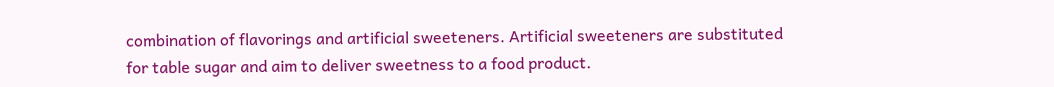combination of flavorings and artificial sweeteners. Artificial sweeteners are substituted for table sugar and aim to deliver sweetness to a food product.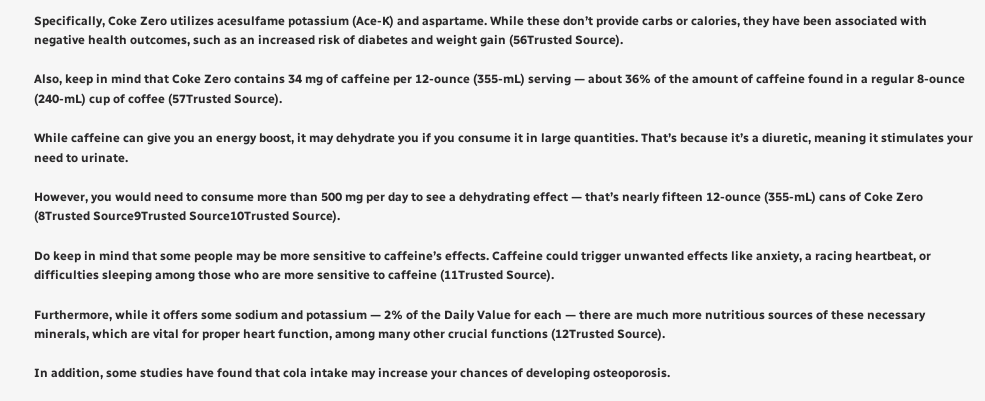Specifically, Coke Zero utilizes acesulfame potassium (Ace-K) and aspartame. While these don’t provide carbs or calories, they have been associated with negative health outcomes, such as an increased risk of diabetes and weight gain (56Trusted Source).

Also, keep in mind that Coke Zero contains 34 mg of caffeine per 12-ounce (355-mL) serving — about 36% of the amount of caffeine found in a regular 8-ounce (240-mL) cup of coffee (57Trusted Source).

While caffeine can give you an energy boost, it may dehydrate you if you consume it in large quantities. That’s because it’s a diuretic, meaning it stimulates your need to urinate.

However, you would need to consume more than 500 mg per day to see a dehydrating effect — that’s nearly fifteen 12-ounce (355-mL) cans of Coke Zero (8Trusted Source9Trusted Source10Trusted Source).

Do keep in mind that some people may be more sensitive to caffeine’s effects. Caffeine could trigger unwanted effects like anxiety, a racing heartbeat, or difficulties sleeping among those who are more sensitive to caffeine (11Trusted Source).

Furthermore, while it offers some sodium and potassium — 2% of the Daily Value for each — there are much more nutritious sources of these necessary minerals, which are vital for proper heart function, among many other crucial functions (12Trusted Source).

In addition, some studies have found that cola intake may increase your chances of developing osteoporosis.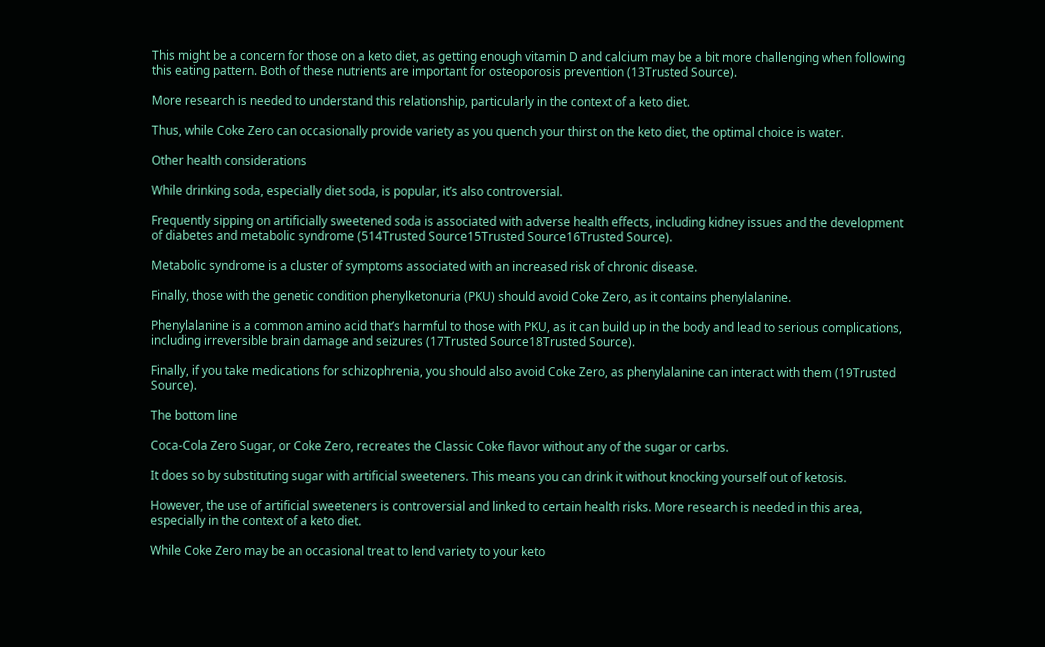This might be a concern for those on a keto diet, as getting enough vitamin D and calcium may be a bit more challenging when following this eating pattern. Both of these nutrients are important for osteoporosis prevention (13Trusted Source).

More research is needed to understand this relationship, particularly in the context of a keto diet.

Thus, while Coke Zero can occasionally provide variety as you quench your thirst on the keto diet, the optimal choice is water.

Other health considerations

While drinking soda, especially diet soda, is popular, it’s also controversial.

Frequently sipping on artificially sweetened soda is associated with adverse health effects, including kidney issues and the development of diabetes and metabolic syndrome (514Trusted Source15Trusted Source16Trusted Source).

Metabolic syndrome is a cluster of symptoms associated with an increased risk of chronic disease.

Finally, those with the genetic condition phenylketonuria (PKU) should avoid Coke Zero, as it contains phenylalanine.

Phenylalanine is a common amino acid that’s harmful to those with PKU, as it can build up in the body and lead to serious complications, including irreversible brain damage and seizures (17Trusted Source18Trusted Source).

Finally, if you take medications for schizophrenia, you should also avoid Coke Zero, as phenylalanine can interact with them (19Trusted Source).

The bottom line

Coca-Cola Zero Sugar, or Coke Zero, recreates the Classic Coke flavor without any of the sugar or carbs.

It does so by substituting sugar with artificial sweeteners. This means you can drink it without knocking yourself out of ketosis.

However, the use of artificial sweeteners is controversial and linked to certain health risks. More research is needed in this area, especially in the context of a keto diet.

While Coke Zero may be an occasional treat to lend variety to your keto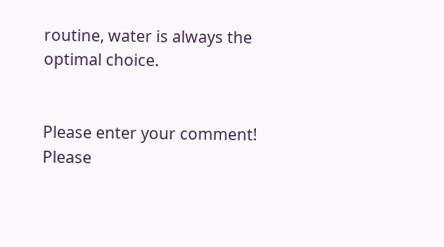routine, water is always the optimal choice.


Please enter your comment!
Please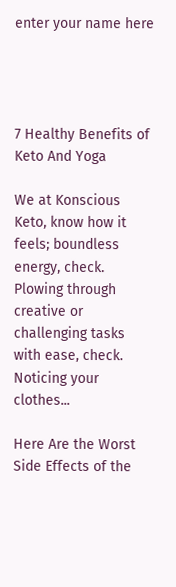enter your name here




7 Healthy Benefits of Keto And Yoga

We at Konscious Keto, know how it feels; boundless energy, check. Plowing through creative or challenging tasks with ease, check. Noticing your clothes...

Here Are the Worst Side Effects of the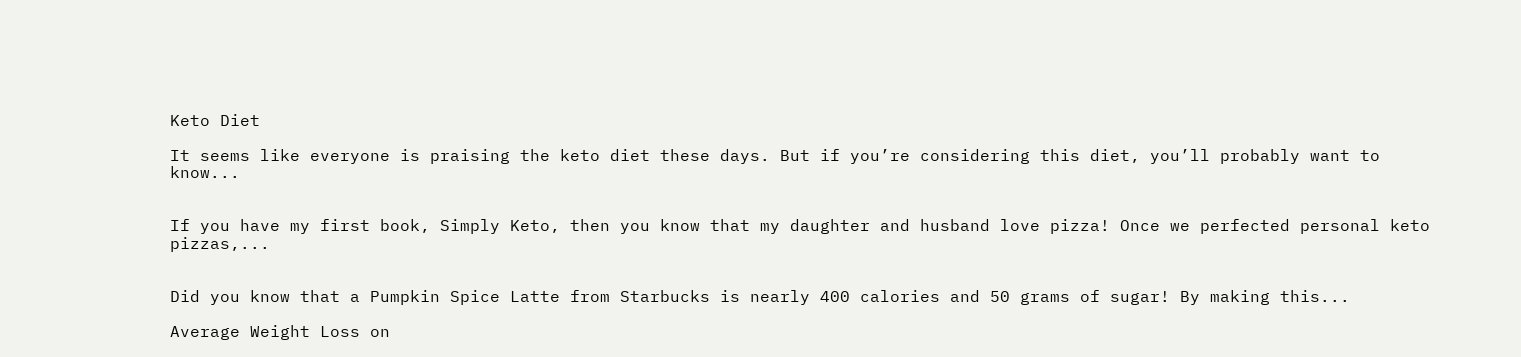Keto Diet

It seems like everyone is praising the keto diet these days. But if you’re considering this diet, you’ll probably want to know...


If you have my first book, Simply Keto, then you know that my daughter and husband love pizza! Once we perfected personal keto pizzas,...


Did you know that a Pumpkin Spice Latte from Starbucks is nearly 400 calories and 50 grams of sugar! By making this...

Average Weight Loss on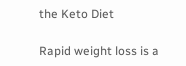the Keto Diet

Rapid weight loss is a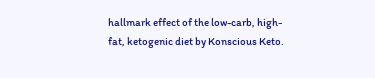hallmark effect of the low-carb, high-fat, ketogenic diet by Konscious Keto.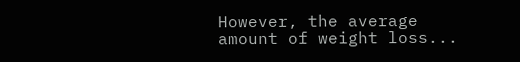However, the average amount of weight loss...